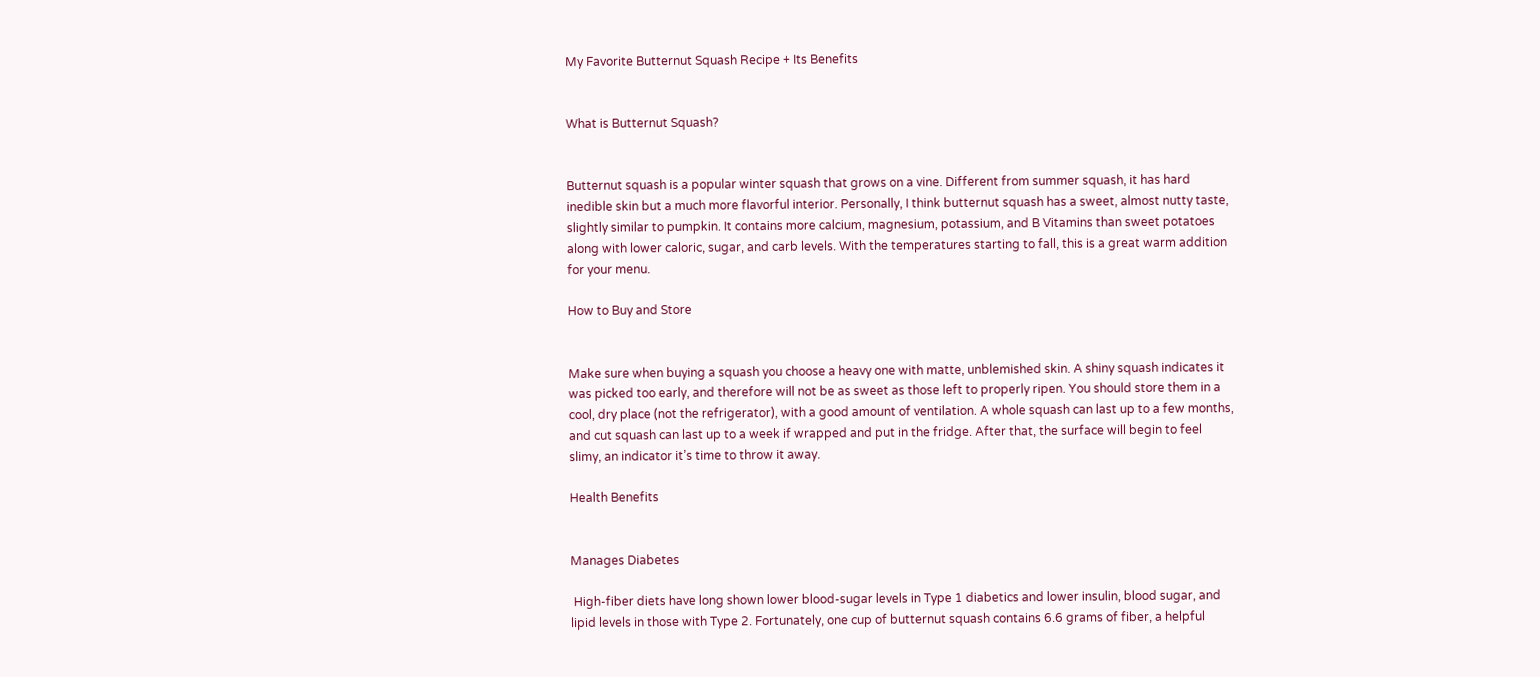My Favorite Butternut Squash Recipe + Its Benefits


What is Butternut Squash?


Butternut squash is a popular winter squash that grows on a vine. Different from summer squash, it has hard inedible skin but a much more flavorful interior. Personally, I think butternut squash has a sweet, almost nutty taste, slightly similar to pumpkin. It contains more calcium, magnesium, potassium, and B Vitamins than sweet potatoes along with lower caloric, sugar, and carb levels. With the temperatures starting to fall, this is a great warm addition for your menu.

How to Buy and Store


Make sure when buying a squash you choose a heavy one with matte, unblemished skin. A shiny squash indicates it was picked too early, and therefore will not be as sweet as those left to properly ripen. You should store them in a cool, dry place (not the refrigerator), with a good amount of ventilation. A whole squash can last up to a few months, and cut squash can last up to a week if wrapped and put in the fridge. After that, the surface will begin to feel slimy, an indicator it’s time to throw it away.

Health Benefits


Manages Diabetes

 High-fiber diets have long shown lower blood-sugar levels in Type 1 diabetics and lower insulin, blood sugar, and lipid levels in those with Type 2. Fortunately, one cup of butternut squash contains 6.6 grams of fiber, a helpful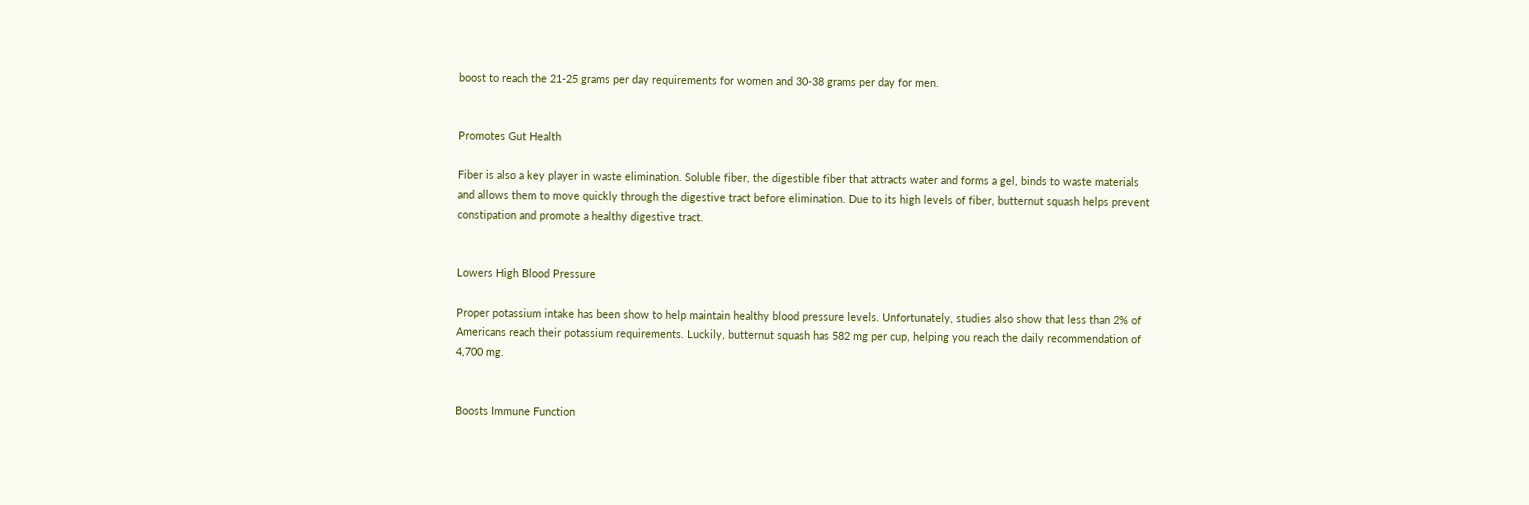boost to reach the 21-25 grams per day requirements for women and 30-38 grams per day for men.


Promotes Gut Health

Fiber is also a key player in waste elimination. Soluble fiber, the digestible fiber that attracts water and forms a gel, binds to waste materials and allows them to move quickly through the digestive tract before elimination. Due to its high levels of fiber, butternut squash helps prevent constipation and promote a healthy digestive tract.


Lowers High Blood Pressure

Proper potassium intake has been show to help maintain healthy blood pressure levels. Unfortunately, studies also show that less than 2% of Americans reach their potassium requirements. Luckily, butternut squash has 582 mg per cup, helping you reach the daily recommendation of 4,700 mg.


Boosts Immune Function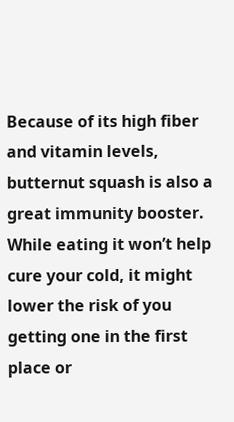Because of its high fiber and vitamin levels, butternut squash is also a great immunity booster. While eating it won’t help cure your cold, it might lower the risk of you getting one in the first place or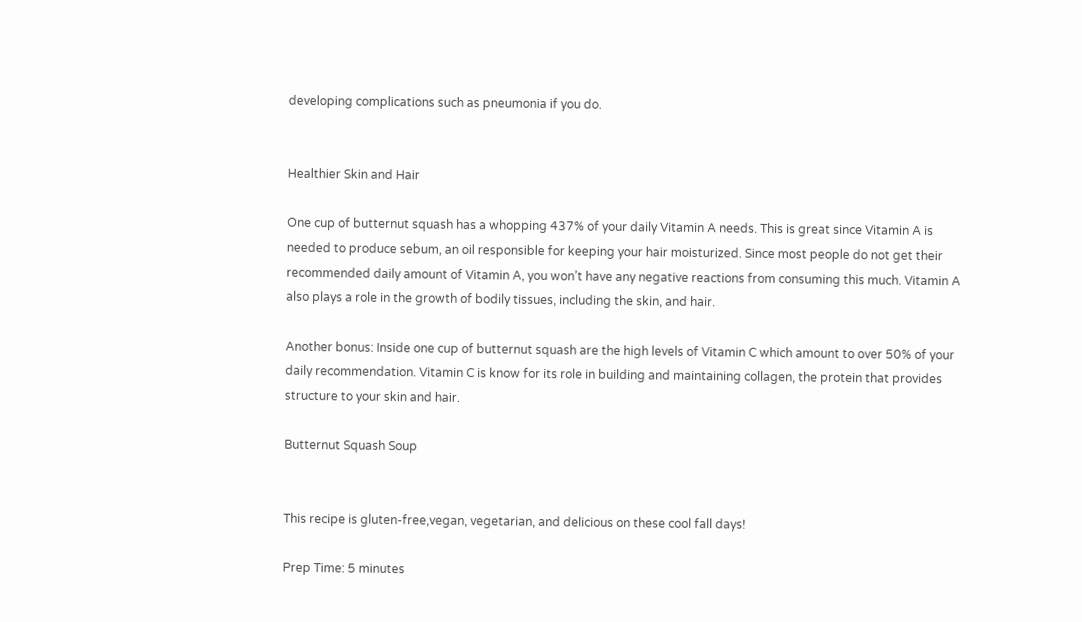developing complications such as pneumonia if you do.


Healthier Skin and Hair

One cup of butternut squash has a whopping 437% of your daily Vitamin A needs. This is great since Vitamin A is needed to produce sebum, an oil responsible for keeping your hair moisturized. Since most people do not get their recommended daily amount of Vitamin A, you won’t have any negative reactions from consuming this much. Vitamin A also plays a role in the growth of bodily tissues, including the skin, and hair.

Another bonus: Inside one cup of butternut squash are the high levels of Vitamin C which amount to over 50% of your daily recommendation. Vitamin C is know for its role in building and maintaining collagen, the protein that provides structure to your skin and hair.

Butternut Squash Soup


This recipe is gluten-free,vegan, vegetarian, and delicious on these cool fall days!

Prep Time: 5 minutes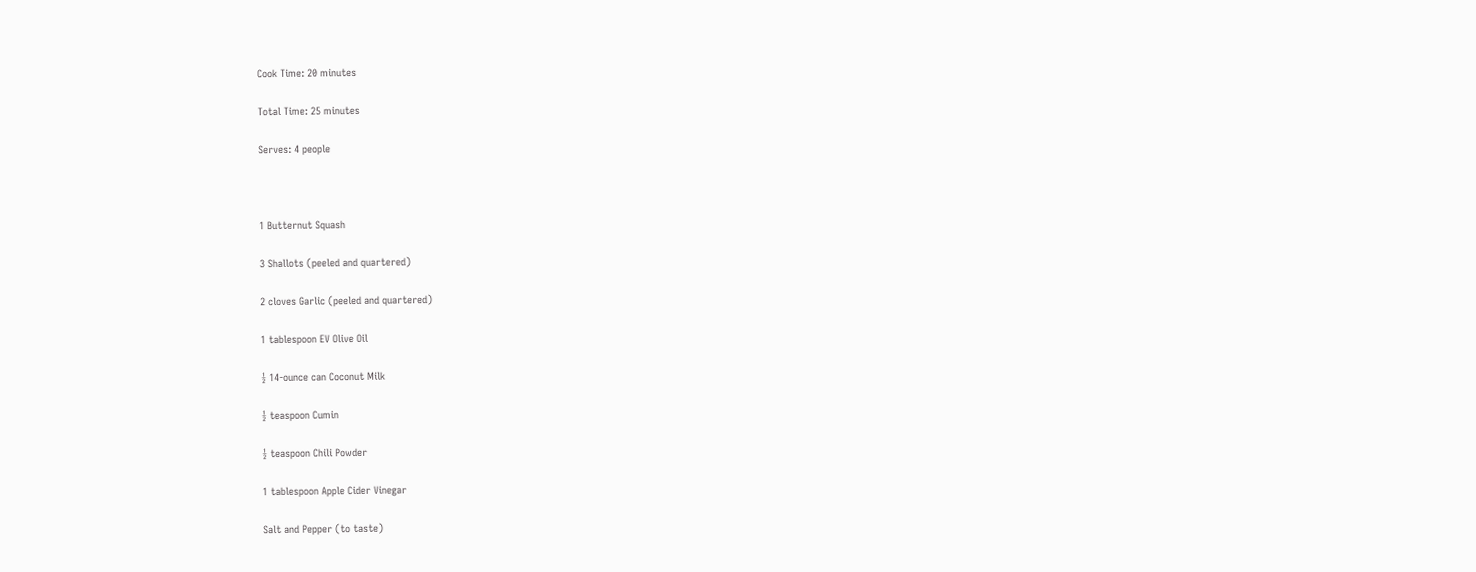Cook Time: 20 minutes

Total Time: 25 minutes

Serves: 4 people



1 Butternut Squash

3 Shallots (peeled and quartered)

2 cloves Garlic (peeled and quartered)

1 tablespoon EV Olive Oil

½ 14-ounce can Coconut Milk

½ teaspoon Cumin

½ teaspoon Chili Powder

1 tablespoon Apple Cider Vinegar

Salt and Pepper (to taste)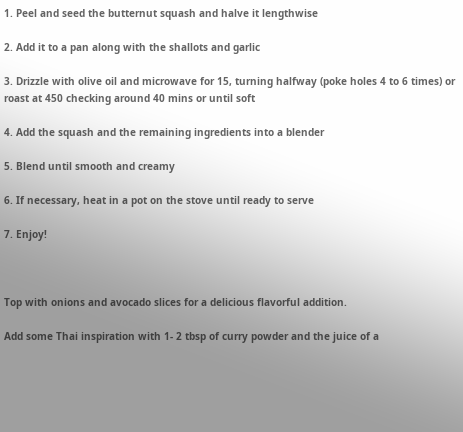1. Peel and seed the butternut squash and halve it lengthwise

2. Add it to a pan along with the shallots and garlic

3. Drizzle with olive oil and microwave for 15, turning halfway (poke holes 4 to 6 times) or roast at 450 checking around 40 mins or until soft

4. Add the squash and the remaining ingredients into a blender

5. Blend until smooth and creamy

6. If necessary, heat in a pot on the stove until ready to serve

7. Enjoy!



Top with onions and avocado slices for a delicious flavorful addition.

Add some Thai inspiration with 1- 2 tbsp of curry powder and the juice of a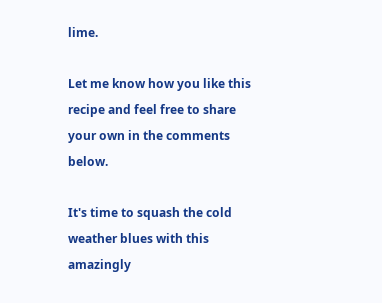lime.

Let me know how you like this recipe and feel free to share your own in the comments below.

It's time to squash the cold weather blues with this amazingly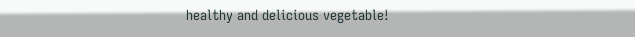healthy and delicious vegetable!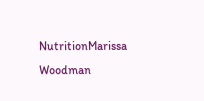NutritionMarissa Woodman